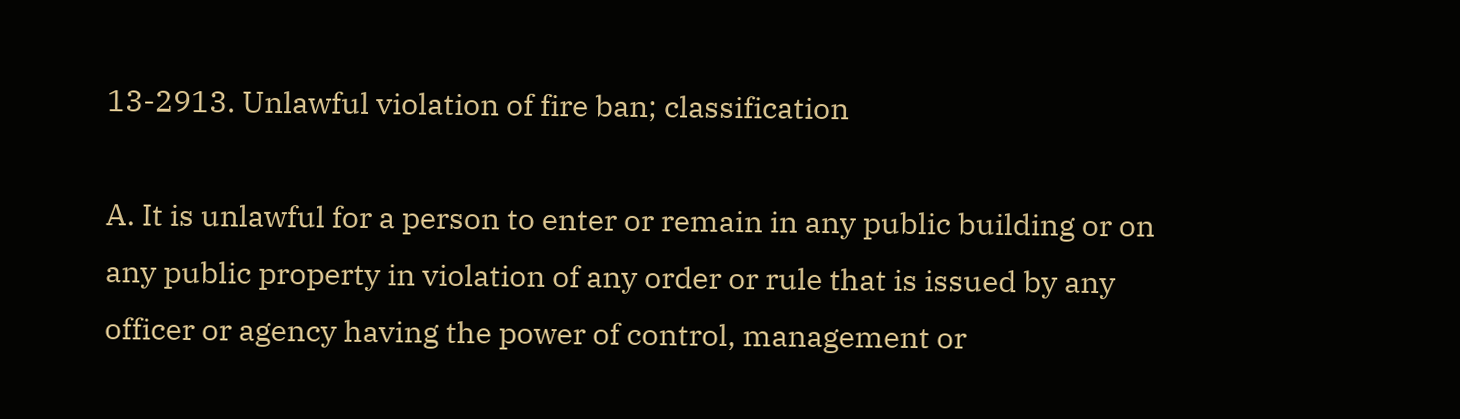13-2913. Unlawful violation of fire ban; classification

A. It is unlawful for a person to enter or remain in any public building or on any public property in violation of any order or rule that is issued by any officer or agency having the power of control, management or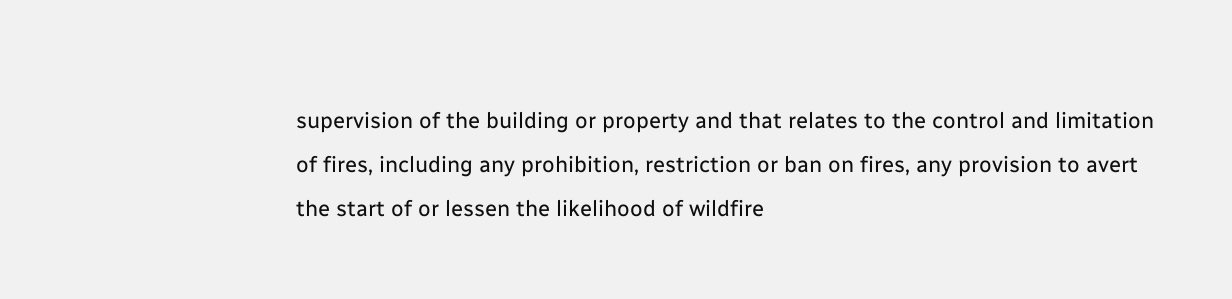supervision of the building or property and that relates to the control and limitation of fires, including any prohibition, restriction or ban on fires, any provision to avert the start of or lessen the likelihood of wildfire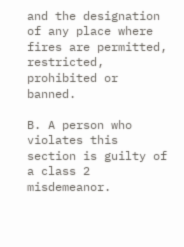and the designation of any place where fires are permitted, restricted, prohibited or banned.

B. A person who violates this section is guilty of a class 2 misdemeanor.